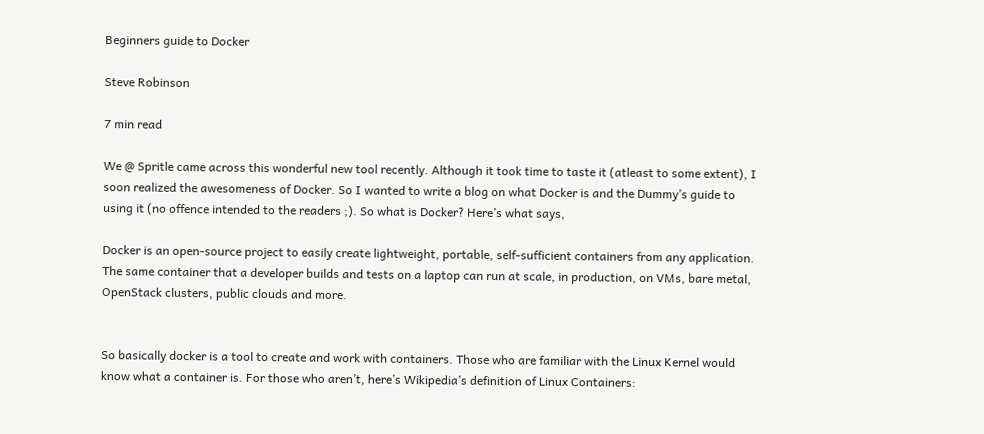Beginners guide to Docker

Steve Robinson

7 min read

We @ Spritle came across this wonderful new tool recently. Although it took time to taste it (atleast to some extent), I soon realized the awesomeness of Docker. So I wanted to write a blog on what Docker is and the Dummy’s guide to using it (no offence intended to the readers ;). So what is Docker? Here’s what says,

Docker is an open-source project to easily create lightweight, portable, self-sufficient containers from any application. The same container that a developer builds and tests on a laptop can run at scale, in production, on VMs, bare metal, OpenStack clusters, public clouds and more.


So basically docker is a tool to create and work with containers. Those who are familiar with the Linux Kernel would know what a container is. For those who aren’t, here’s Wikipedia’s definition of Linux Containers: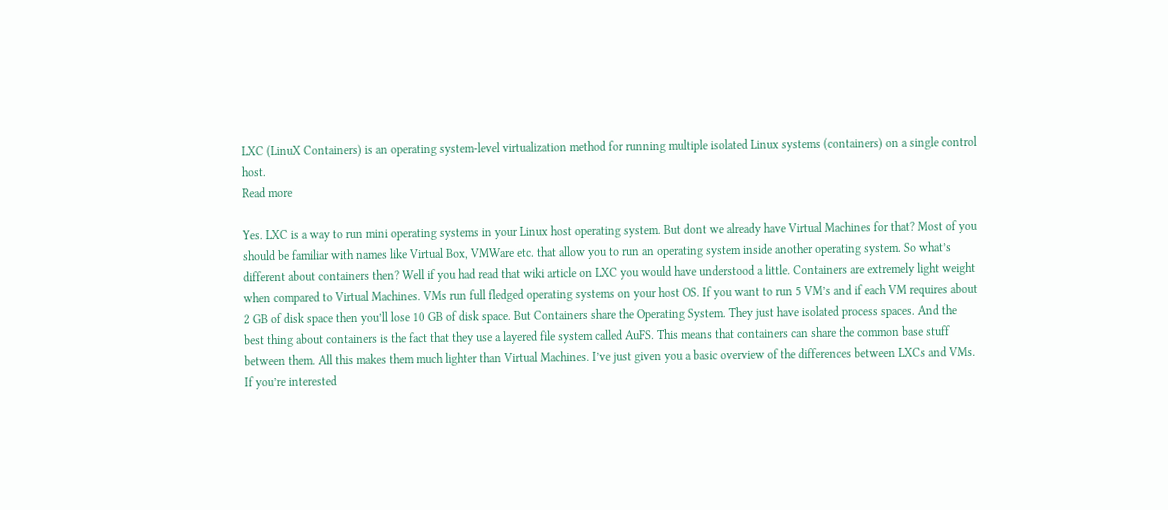LXC (LinuX Containers) is an operating system-level virtualization method for running multiple isolated Linux systems (containers) on a single control host.
Read more

Yes. LXC is a way to run mini operating systems in your Linux host operating system. But dont we already have Virtual Machines for that? Most of you should be familiar with names like Virtual Box, VMWare etc. that allow you to run an operating system inside another operating system. So what’s different about containers then? Well if you had read that wiki article on LXC you would have understood a little. Containers are extremely light weight when compared to Virtual Machines. VMs run full fledged operating systems on your host OS. If you want to run 5 VM’s and if each VM requires about 2 GB of disk space then you’ll lose 10 GB of disk space. But Containers share the Operating System. They just have isolated process spaces. And the best thing about containers is the fact that they use a layered file system called AuFS. This means that containers can share the common base stuff between them. All this makes them much lighter than Virtual Machines. I’ve just given you a basic overview of the differences between LXCs and VMs. If you’re interested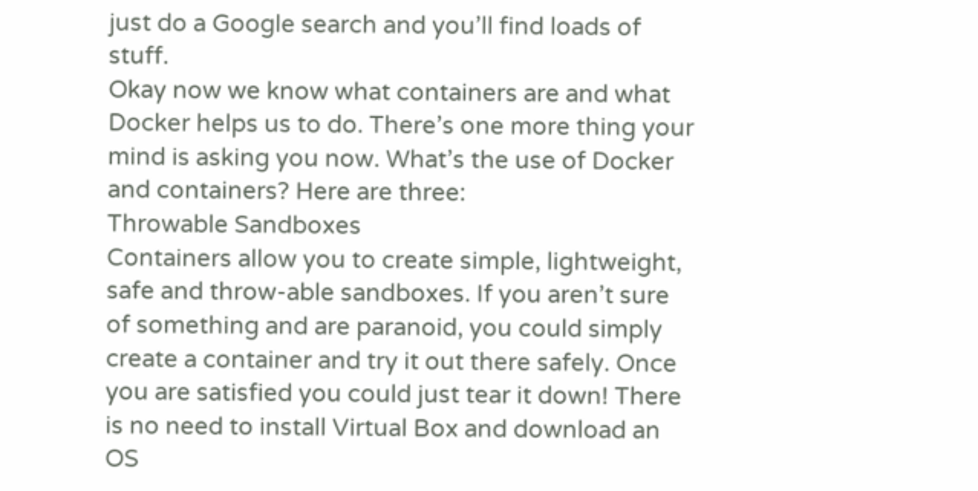just do a Google search and you’ll find loads of stuff.
Okay now we know what containers are and what Docker helps us to do. There’s one more thing your mind is asking you now. What’s the use of Docker and containers? Here are three:
Throwable Sandboxes
Containers allow you to create simple, lightweight, safe and throw-able sandboxes. If you aren’t sure of something and are paranoid, you could simply create a container and try it out there safely. Once you are satisfied you could just tear it down! There is no need to install Virtual Box and download an OS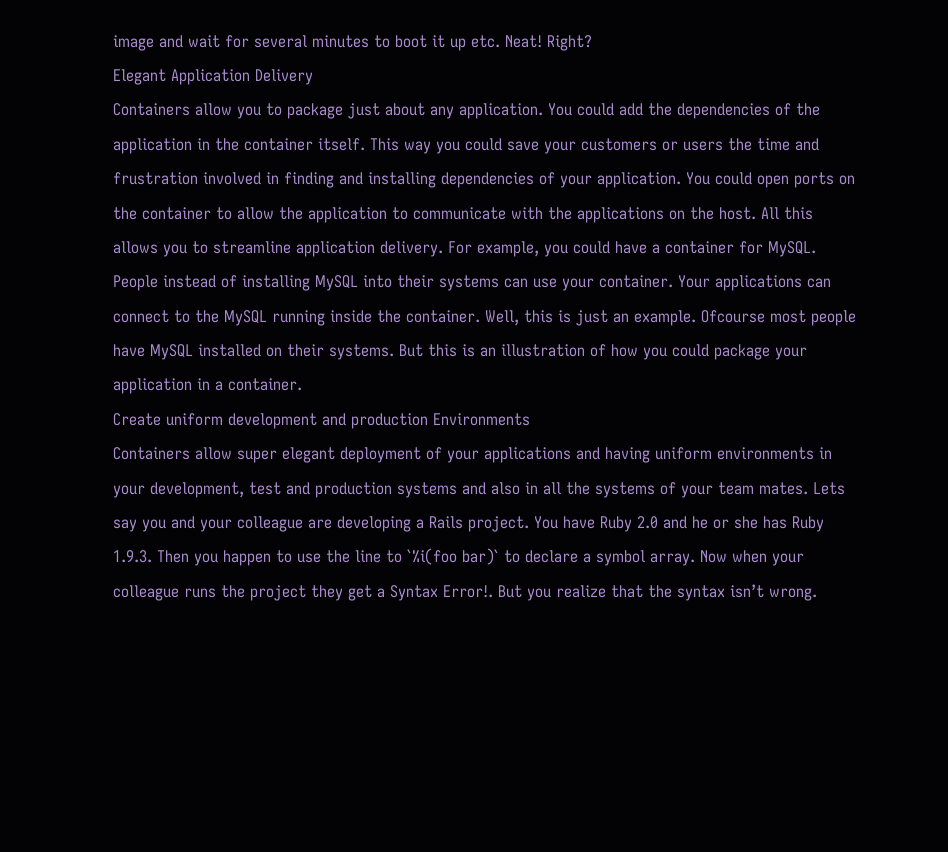image and wait for several minutes to boot it up etc. Neat! Right?
Elegant Application Delivery
Containers allow you to package just about any application. You could add the dependencies of the application in the container itself. This way you could save your customers or users the time and frustration involved in finding and installing dependencies of your application. You could open ports on the container to allow the application to communicate with the applications on the host. All this allows you to streamline application delivery. For example, you could have a container for MySQL. People instead of installing MySQL into their systems can use your container. Your applications can connect to the MySQL running inside the container. Well, this is just an example. Ofcourse most people have MySQL installed on their systems. But this is an illustration of how you could package your application in a container.
Create uniform development and production Environments
Containers allow super elegant deployment of your applications and having uniform environments in your development, test and production systems and also in all the systems of your team mates. Lets say you and your colleague are developing a Rails project. You have Ruby 2.0 and he or she has Ruby 1.9.3. Then you happen to use the line to `%i(foo bar)` to declare a symbol array. Now when your colleague runs the project they get a Syntax Error!. But you realize that the syntax isn’t wrong.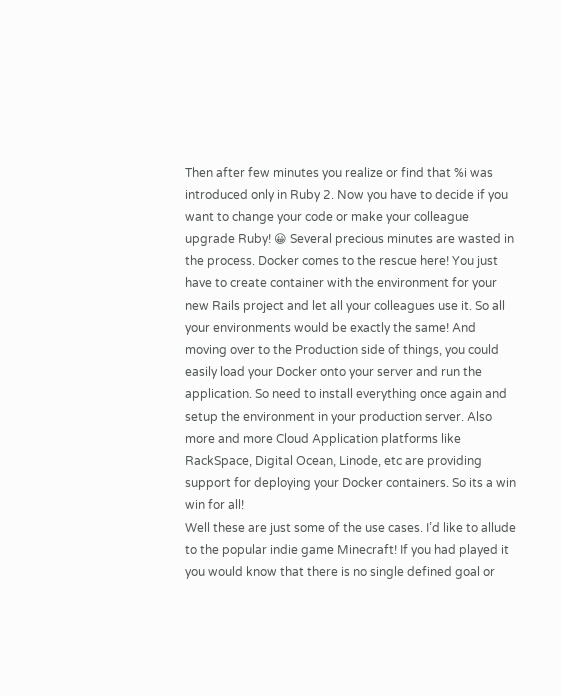Then after few minutes you realize or find that %i was introduced only in Ruby 2. Now you have to decide if you want to change your code or make your colleague upgrade Ruby! 😀 Several precious minutes are wasted in the process. Docker comes to the rescue here! You just have to create container with the environment for your new Rails project and let all your colleagues use it. So all your environments would be exactly the same! And moving over to the Production side of things, you could easily load your Docker onto your server and run the application. So need to install everything once again and setup the environment in your production server. Also more and more Cloud Application platforms like RackSpace, Digital Ocean, Linode, etc are providing support for deploying your Docker containers. So its a win win for all!
Well these are just some of the use cases. I’d like to allude to the popular indie game Minecraft! If you had played it you would know that there is no single defined goal or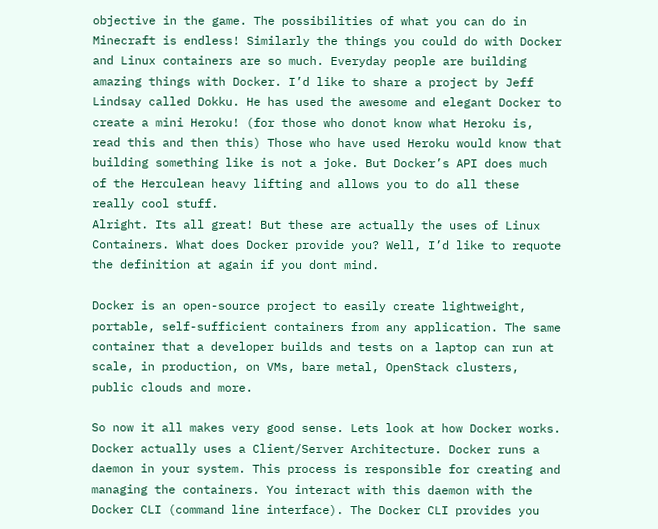objective in the game. The possibilities of what you can do in Minecraft is endless! Similarly the things you could do with Docker and Linux containers are so much. Everyday people are building amazing things with Docker. I’d like to share a project by Jeff Lindsay called Dokku. He has used the awesome and elegant Docker to create a mini Heroku! (for those who donot know what Heroku is, read this and then this) Those who have used Heroku would know that building something like is not a joke. But Docker’s API does much of the Herculean heavy lifting and allows you to do all these really cool stuff.
Alright. Its all great! But these are actually the uses of Linux Containers. What does Docker provide you? Well, I’d like to requote the definition at again if you dont mind.

Docker is an open-source project to easily create lightweight, portable, self-sufficient containers from any application. The same container that a developer builds and tests on a laptop can run at scale, in production, on VMs, bare metal, OpenStack clusters, public clouds and more.

So now it all makes very good sense. Lets look at how Docker works. Docker actually uses a Client/Server Architecture. Docker runs a daemon in your system. This process is responsible for creating and managing the containers. You interact with this daemon with the Docker CLI (command line interface). The Docker CLI provides you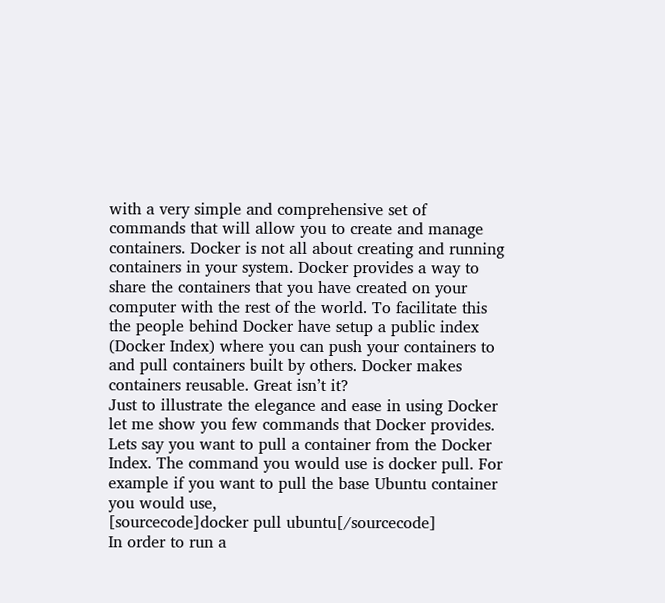with a very simple and comprehensive set of commands that will allow you to create and manage containers. Docker is not all about creating and running containers in your system. Docker provides a way to share the containers that you have created on your computer with the rest of the world. To facilitate this the people behind Docker have setup a public index (Docker Index) where you can push your containers to and pull containers built by others. Docker makes containers reusable. Great isn’t it?
Just to illustrate the elegance and ease in using Docker let me show you few commands that Docker provides.
Lets say you want to pull a container from the Docker Index. The command you would use is docker pull. For example if you want to pull the base Ubuntu container you would use,
[sourcecode]docker pull ubuntu[/sourcecode]
In order to run a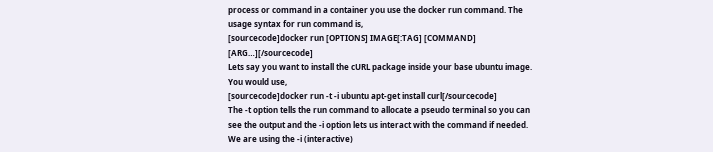process or command in a container you use the docker run command. The usage syntax for run command is,
[sourcecode]docker run [OPTIONS] IMAGE[:TAG] [COMMAND] [ARG…][/sourcecode]
Lets say you want to install the cURL package inside your base ubuntu image. You would use,
[sourcecode]docker run -t -i ubuntu apt-get install curl[/sourcecode]
The -t option tells the run command to allocate a pseudo terminal so you can see the output and the -i option lets us interact with the command if needed. We are using the -i (interactive)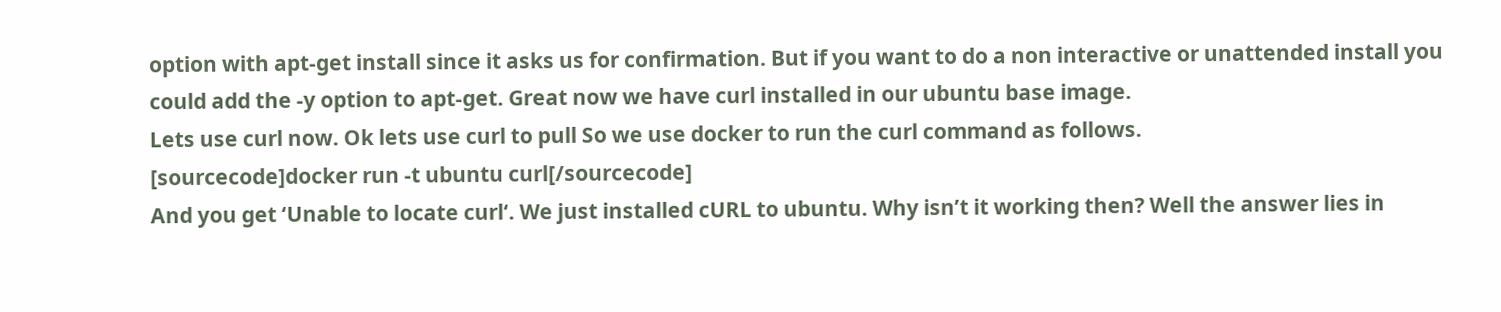option with apt-get install since it asks us for confirmation. But if you want to do a non interactive or unattended install you could add the -y option to apt-get. Great now we have curl installed in our ubuntu base image.
Lets use curl now. Ok lets use curl to pull So we use docker to run the curl command as follows.
[sourcecode]docker run -t ubuntu curl[/sourcecode]
And you get ‘Unable to locate curl‘. We just installed cURL to ubuntu. Why isn’t it working then? Well the answer lies in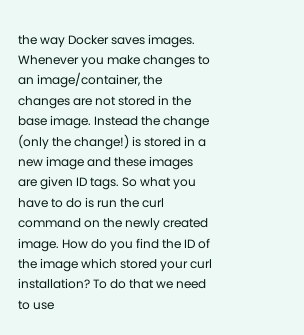the way Docker saves images. Whenever you make changes to an image/container, the changes are not stored in the base image. Instead the change (only the change!) is stored in a new image and these images are given ID tags. So what you have to do is run the curl command on the newly created image. How do you find the ID of the image which stored your curl installation? To do that we need to use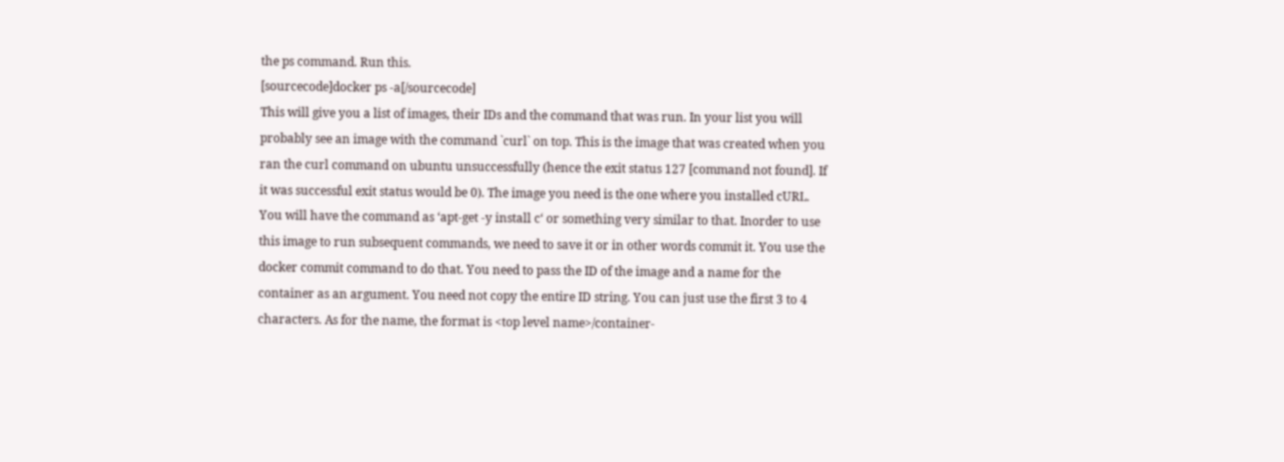the ps command. Run this.
[sourcecode]docker ps -a[/sourcecode]
This will give you a list of images, their IDs and the command that was run. In your list you will probably see an image with the command `curl` on top. This is the image that was created when you ran the curl command on ubuntu unsuccessfully (hence the exit status 127 [command not found]. If it was successful exit status would be 0). The image you need is the one where you installed cURL. You will have the command as ‘apt-get -y install c‘ or something very similar to that. Inorder to use this image to run subsequent commands, we need to save it or in other words commit it. You use the docker commit command to do that. You need to pass the ID of the image and a name for the container as an argument. You need not copy the entire ID string. You can just use the first 3 to 4 characters. As for the name, the format is <top level name>/container-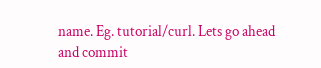name. Eg. tutorial/curl. Lets go ahead and commit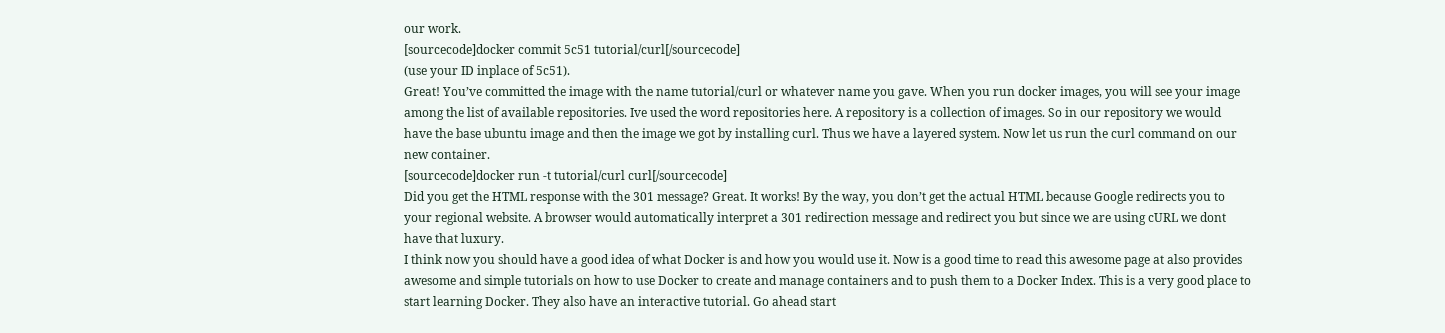our work.
[sourcecode]docker commit 5c51 tutorial/curl[/sourcecode]
(use your ID inplace of 5c51).
Great! You’ve committed the image with the name tutorial/curl or whatever name you gave. When you run docker images, you will see your image among the list of available repositories. Ive used the word repositories here. A repository is a collection of images. So in our repository we would have the base ubuntu image and then the image we got by installing curl. Thus we have a layered system. Now let us run the curl command on our new container.
[sourcecode]docker run -t tutorial/curl curl[/sourcecode]
Did you get the HTML response with the 301 message? Great. It works! By the way, you don’t get the actual HTML because Google redirects you to your regional website. A browser would automatically interpret a 301 redirection message and redirect you but since we are using cURL we dont have that luxury.
I think now you should have a good idea of what Docker is and how you would use it. Now is a good time to read this awesome page at also provides awesome and simple tutorials on how to use Docker to create and manage containers and to push them to a Docker Index. This is a very good place to start learning Docker. They also have an interactive tutorial. Go ahead start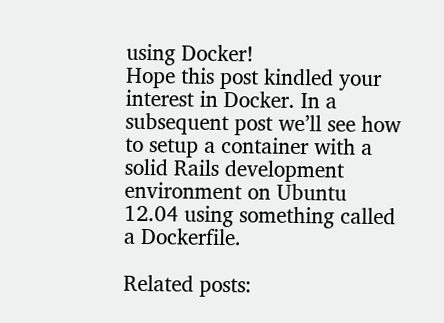using Docker!
Hope this post kindled your interest in Docker. In a subsequent post we’ll see how to setup a container with a solid Rails development environment on Ubuntu 12.04 using something called a Dockerfile.

Related posts: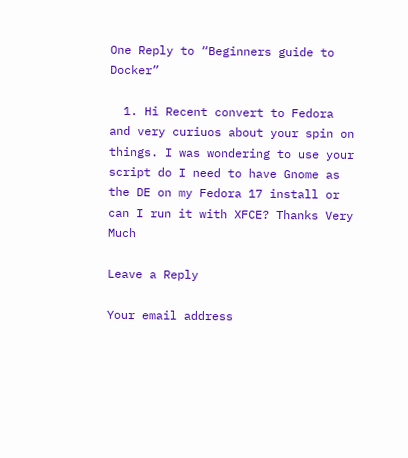One Reply to “Beginners guide to Docker”

  1. Hi Recent convert to Fedora and very curiuos about your spin on things. I was wondering to use your script do I need to have Gnome as the DE on my Fedora 17 install or can I run it with XFCE? Thanks Very Much

Leave a Reply

Your email address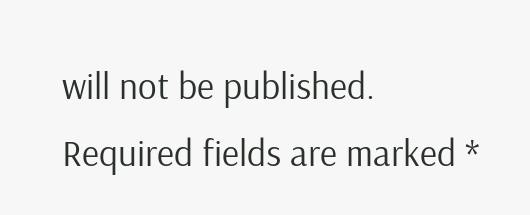will not be published. Required fields are marked *